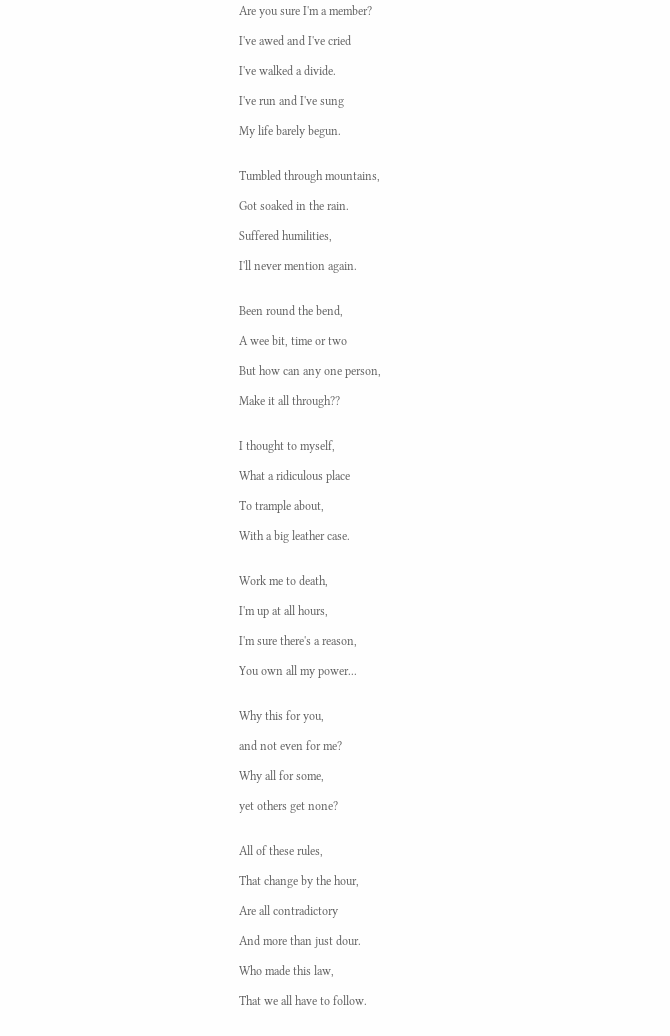Are you sure I'm a member?

I've awed and I've cried

I've walked a divide.

I've run and I've sung

My life barely begun.


Tumbled through mountains,

Got soaked in the rain.

Suffered humilities,

I'll never mention again.


Been round the bend,

A wee bit, time or two

But how can any one person,

Make it all through??


I thought to myself,

What a ridiculous place

To trample about,

With a big leather case.


Work me to death,

I'm up at all hours,

I'm sure there's a reason,

You own all my power...


Why this for you,

and not even for me?

Why all for some,

yet others get none?


All of these rules,

That change by the hour,

Are all contradictory

And more than just dour.

Who made this law,

That we all have to follow.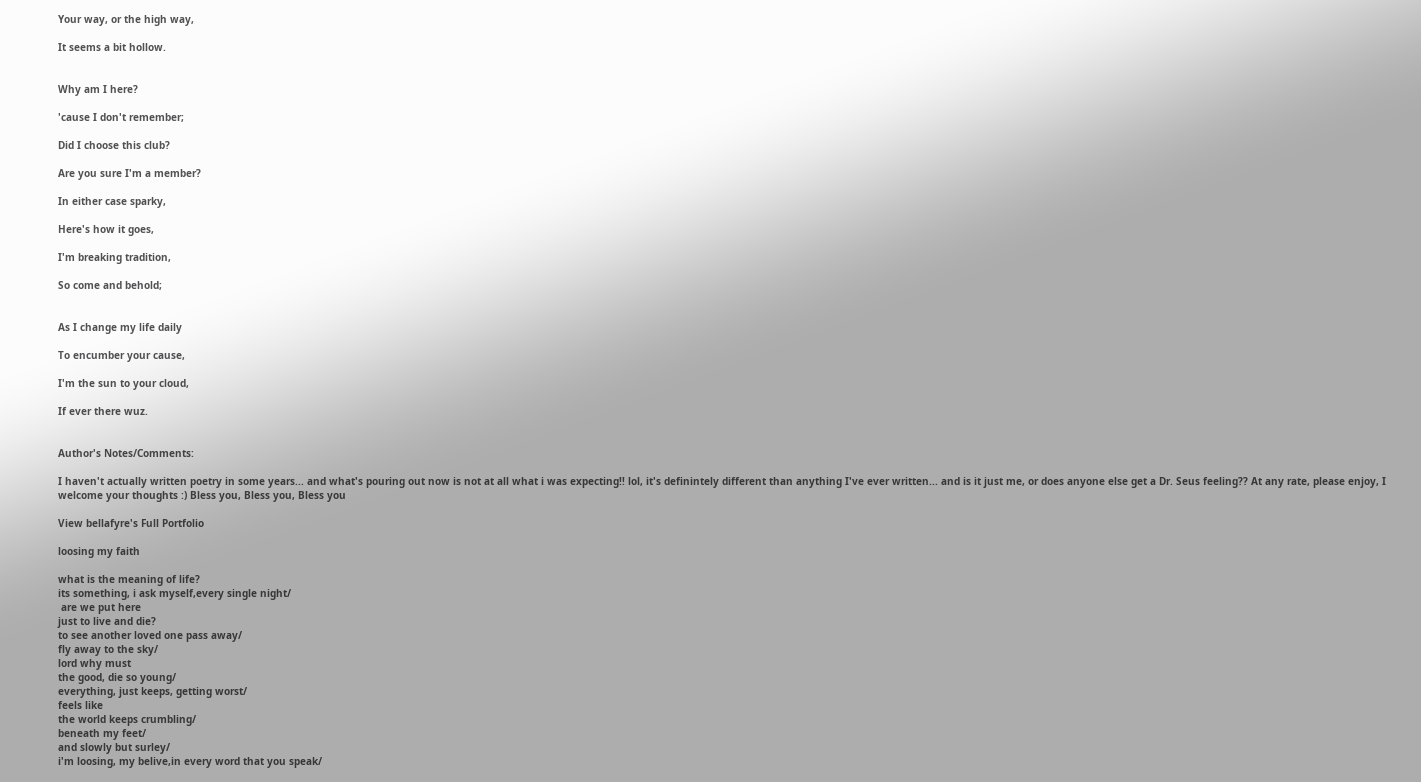Your way, or the high way,

It seems a bit hollow.


Why am I here?

'cause I don't remember;

Did I choose this club?

Are you sure I'm a member?

In either case sparky,

Here's how it goes,

I'm breaking tradition,

So come and behold;


As I change my life daily

To encumber your cause,

I'm the sun to your cloud,

If ever there wuz.


Author's Notes/Comments:

I haven't actually written poetry in some years... and what's pouring out now is not at all what i was expecting!! lol, it's definintely different than anything I've ever written... and is it just me, or does anyone else get a Dr. Seus feeling?? At any rate, please enjoy, I welcome your thoughts :) Bless you, Bless you, Bless you

View bellafyre's Full Portfolio

loosing my faith

what is the meaning of life?
its something, i ask myself,every single night/
 are we put here
just to live and die?
to see another loved one pass away/
fly away to the sky/
lord why must
the good, die so young/
everything, just keeps, getting worst/
feels like
the world keeps crumbling/
beneath my feet/
and slowly but surley/
i'm loosing, my belive,in every word that you speak/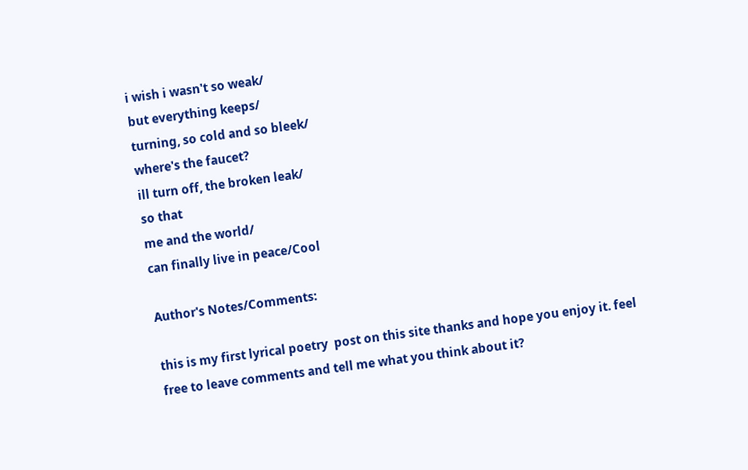i wish i wasn't so weak/
but everything keeps/
turning, so cold and so bleek/
where's the faucet?
ill turn off, the broken leak/
so that
me and the world/
can finally live in peace/Cool

Author's Notes/Comments:

this is my first lyrical poetry  post on this site thanks and hope you enjoy it. feel free to leave comments and tell me what you think about it?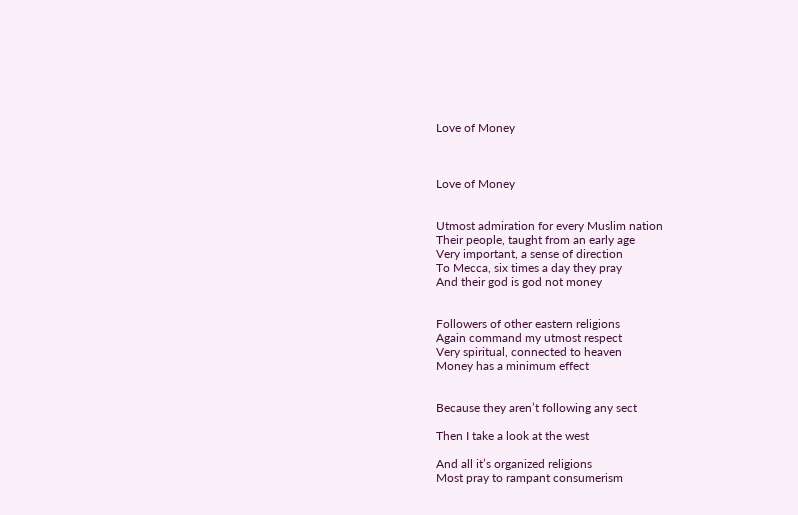Love of Money



Love of Money


Utmost admiration for every Muslim nation
Their people, taught from an early age
Very important, a sense of direction
To Mecca, six times a day they pray
And their god is god not money


Followers of other eastern religions
Again command my utmost respect
Very spiritual, connected to heaven
Money has a minimum effect


Because they aren’t following any sect

Then I take a look at the west

And all it’s organized religions
Most pray to rampant consumerism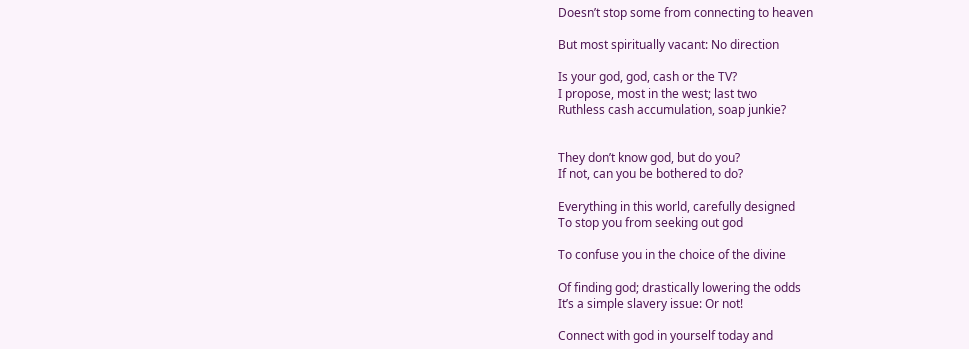Doesn’t stop some from connecting to heaven

But most spiritually vacant: No direction

Is your god, god, cash or the TV?
I propose, most in the west; last two
Ruthless cash accumulation, soap junkie?


They don’t know god, but do you?
If not, can you be bothered to do?

Everything in this world, carefully designed
To stop you from seeking out god

To confuse you in the choice of the divine

Of finding god; drastically lowering the odds
It’s a simple slavery issue: Or not!

Connect with god in yourself today and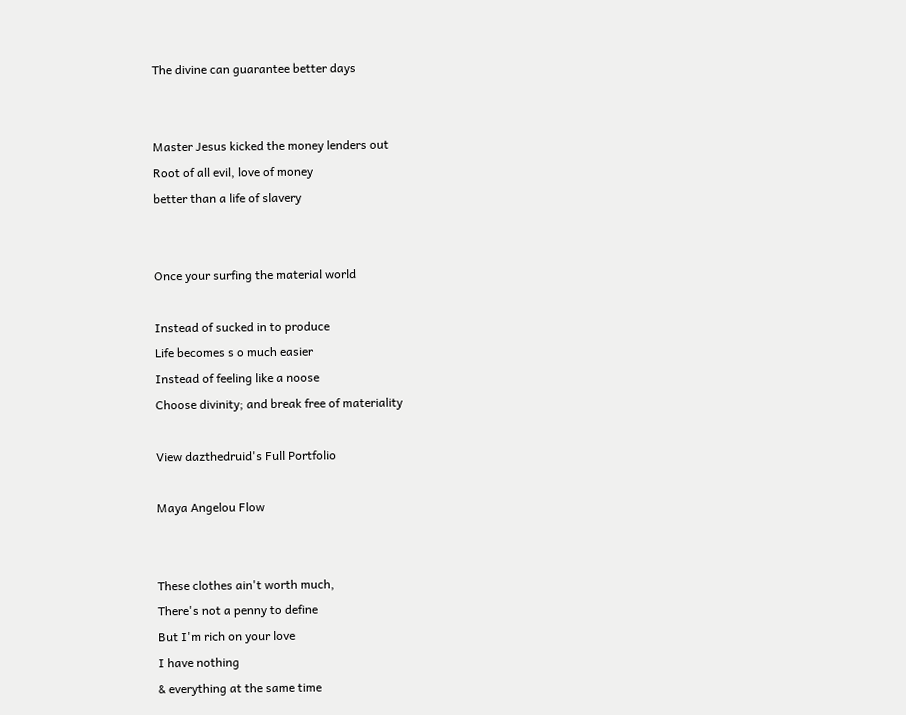The divine can guarantee better days


Master Jesus kicked the money lenders out
Root of all evil, love of money
better than a life of slavery


Once your surfing the material world

Instead of sucked in to produce
Life becomes s o much easier
Instead of feeling like a noose
Choose divinity; and break free of materiality

View dazthedruid's Full Portfolio

Maya Angelou Flow


These clothes ain't worth much,
There's not a penny to define
But I'm rich on your love
I have nothing
& everything at the same time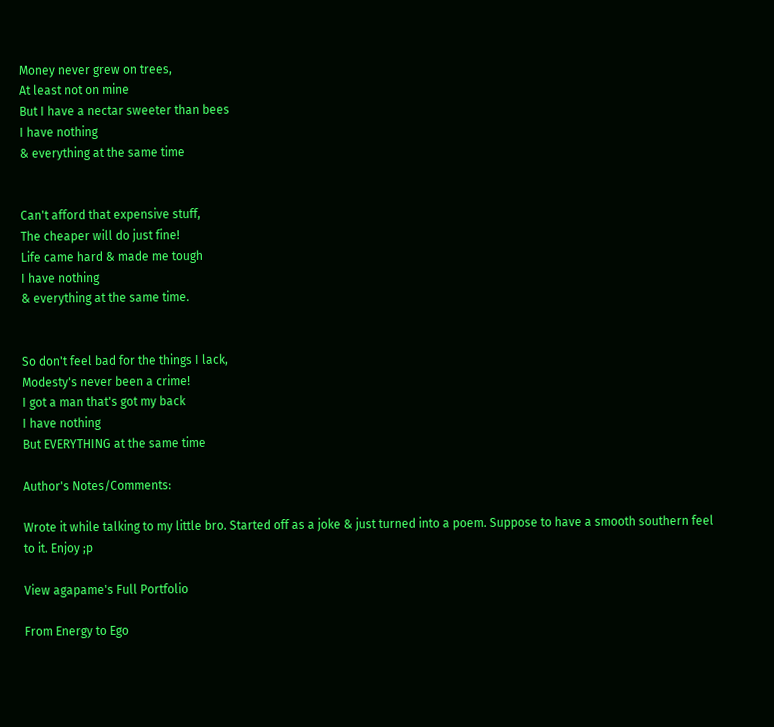Money never grew on trees,
At least not on mine
But I have a nectar sweeter than bees
I have nothing
& everything at the same time


Can't afford that expensive stuff,
The cheaper will do just fine!
Life came hard & made me tough
I have nothing
& everything at the same time.


So don't feel bad for the things I lack,
Modesty's never been a crime!
I got a man that's got my back
I have nothing
But EVERYTHING at the same time

Author's Notes/Comments:

Wrote it while talking to my little bro. Started off as a joke & just turned into a poem. Suppose to have a smooth southern feel to it. Enjoy ;p

View agapame's Full Portfolio

From Energy to Ego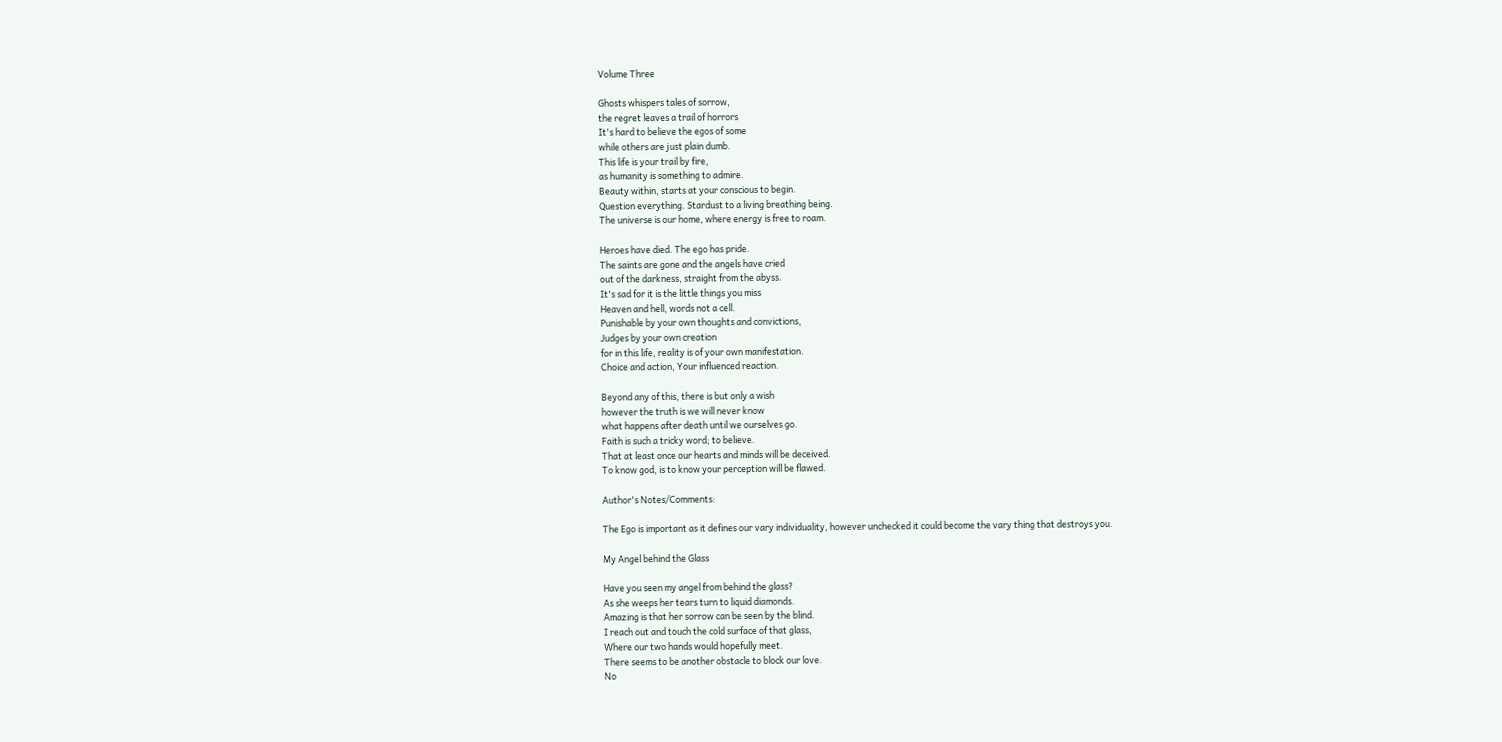Volume Three

Ghosts whispers tales of sorrow,
the regret leaves a trail of horrors
It's hard to believe the egos of some
while others are just plain dumb.
This life is your trail by fire,
as humanity is something to admire.
Beauty within, starts at your conscious to begin.
Question everything. Stardust to a living breathing being.
The universe is our home, where energy is free to roam.

Heroes have died. The ego has pride.
The saints are gone and the angels have cried
out of the darkness, straight from the abyss.
It's sad for it is the little things you miss
Heaven and hell, words not a cell.
Punishable by your own thoughts and convictions,
Judges by your own creation
for in this life, reality is of your own manifestation.
Choice and action, Your influenced reaction.

Beyond any of this, there is but only a wish
however the truth is we will never know
what happens after death until we ourselves go.
Faith is such a tricky word; to believe.
That at least once our hearts and minds will be deceived.
To know god, is to know your perception will be flawed.

Author's Notes/Comments:

The Ego is important as it defines our vary individuality, however unchecked it could become the vary thing that destroys you.

My Angel behind the Glass

Have you seen my angel from behind the glass?
As she weeps her tears turn to liquid diamonds.
Amazing is that her sorrow can be seen by the blind.
I reach out and touch the cold surface of that glass,
Where our two hands would hopefully meet.
There seems to be another obstacle to block our love.
No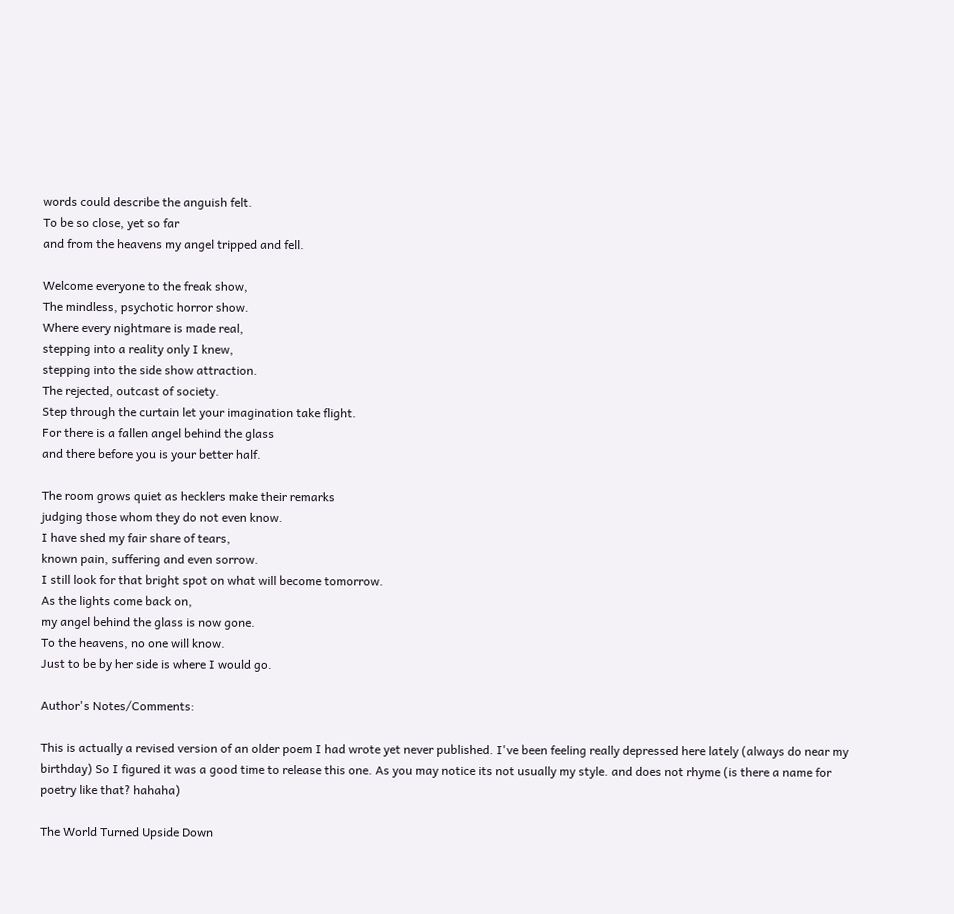words could describe the anguish felt.
To be so close, yet so far
and from the heavens my angel tripped and fell.

Welcome everyone to the freak show,
The mindless, psychotic horror show.
Where every nightmare is made real,
stepping into a reality only I knew,
stepping into the side show attraction.
The rejected, outcast of society.
Step through the curtain let your imagination take flight.
For there is a fallen angel behind the glass
and there before you is your better half.

The room grows quiet as hecklers make their remarks
judging those whom they do not even know.
I have shed my fair share of tears,
known pain, suffering and even sorrow.
I still look for that bright spot on what will become tomorrow.
As the lights come back on,
my angel behind the glass is now gone.
To the heavens, no one will know.
Just to be by her side is where I would go.

Author's Notes/Comments:

This is actually a revised version of an older poem I had wrote yet never published. I've been feeling really depressed here lately (always do near my birthday) So I figured it was a good time to release this one. As you may notice its not usually my style. and does not rhyme (is there a name for poetry like that? hahaha)

The World Turned Upside Down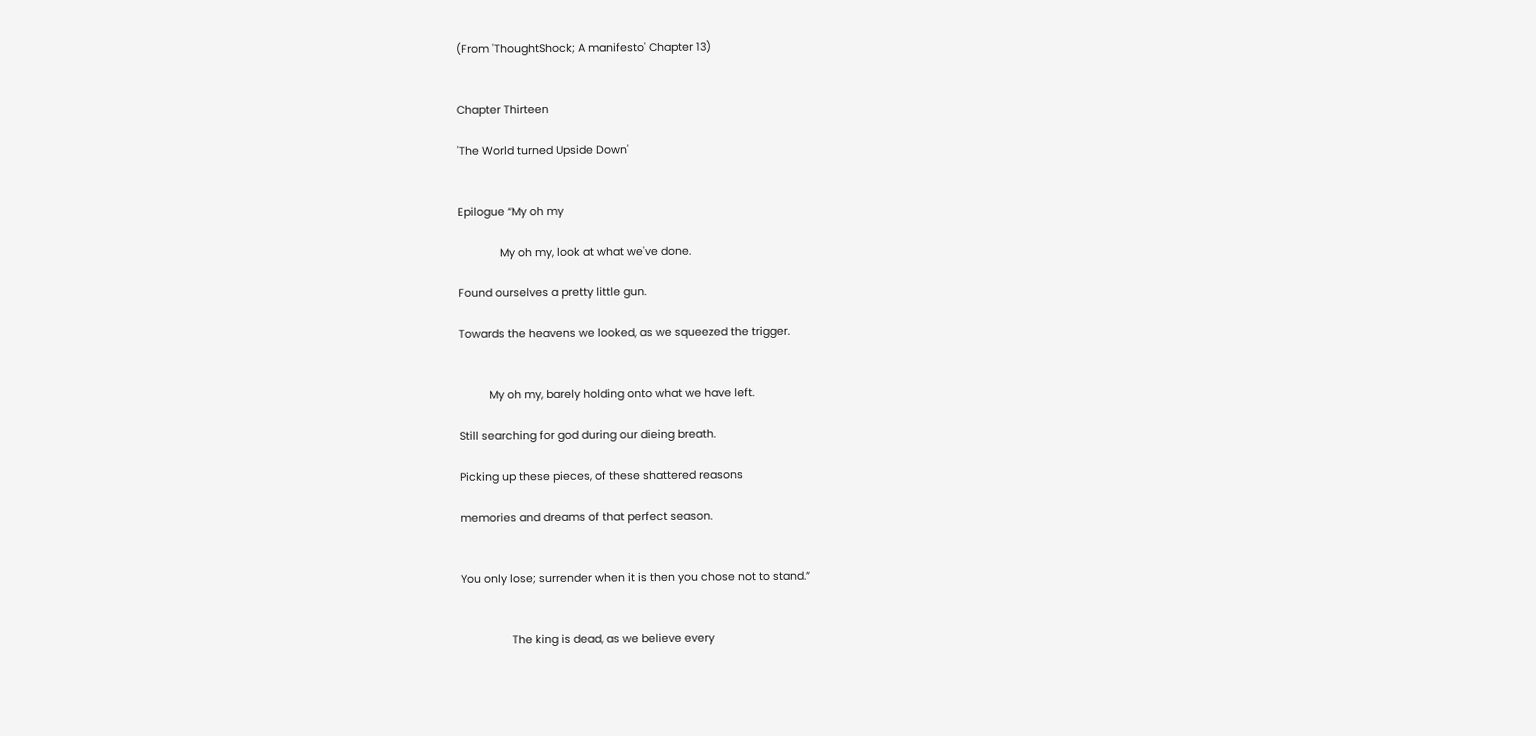(From 'ThoughtShock; A manifesto' Chapter 13)


Chapter Thirteen

'The World turned Upside Down'


Epilogue “My oh my

              My oh my, look at what we've done.

Found ourselves a pretty little gun.

Towards the heavens we looked, as we squeezed the trigger.


          My oh my, barely holding onto what we have left.

Still searching for god during our dieing breath.

Picking up these pieces, of these shattered reasons

memories and dreams of that perfect season.


You only lose; surrender when it is then you chose not to stand.”


                 The king is dead, as we believe every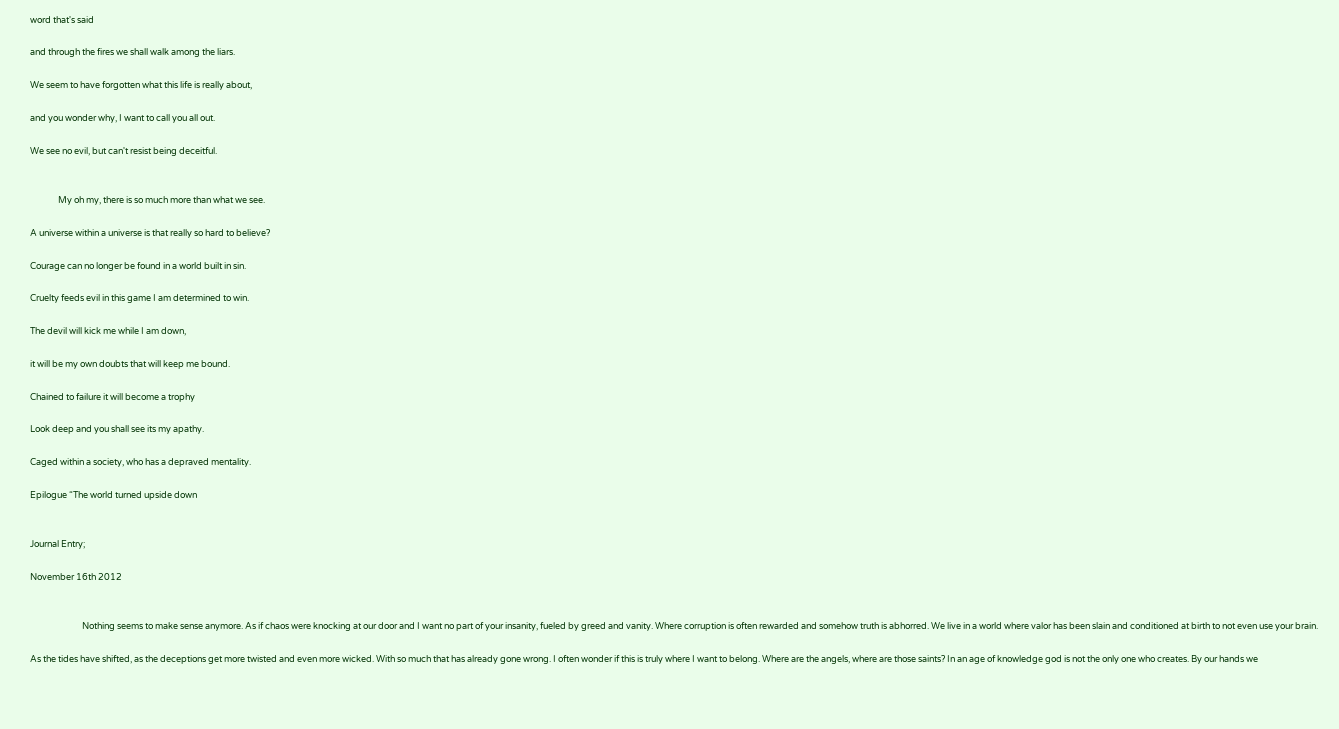word that's said

and through the fires we shall walk among the liars.

We seem to have forgotten what this life is really about,

and you wonder why, I want to call you all out.

We see no evil, but can't resist being deceitful.


              My oh my, there is so much more than what we see.

A universe within a universe is that really so hard to believe?

Courage can no longer be found in a world built in sin.

Cruelty feeds evil in this game I am determined to win.

The devil will kick me while I am down,

it will be my own doubts that will keep me bound.

Chained to failure it will become a trophy

Look deep and you shall see its my apathy.

Caged within a society, who has a depraved mentality.

Epilogue “The world turned upside down


Journal Entry;

November 16th 2012


                          Nothing seems to make sense anymore. As if chaos were knocking at our door and I want no part of your insanity, fueled by greed and vanity. Where corruption is often rewarded and somehow truth is abhorred. We live in a world where valor has been slain and conditioned at birth to not even use your brain.

As the tides have shifted, as the deceptions get more twisted and even more wicked. With so much that has already gone wrong. I often wonder if this is truly where I want to belong. Where are the angels, where are those saints? In an age of knowledge god is not the only one who creates. By our hands we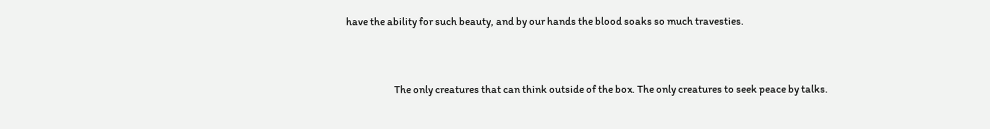have the ability for such beauty, and by our hands the blood soaks so much travesties.


                        The only creatures that can think outside of the box. The only creatures to seek peace by talks.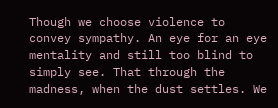Though we choose violence to convey sympathy. An eye for an eye mentality and still too blind to simply see. That through the madness, when the dust settles. We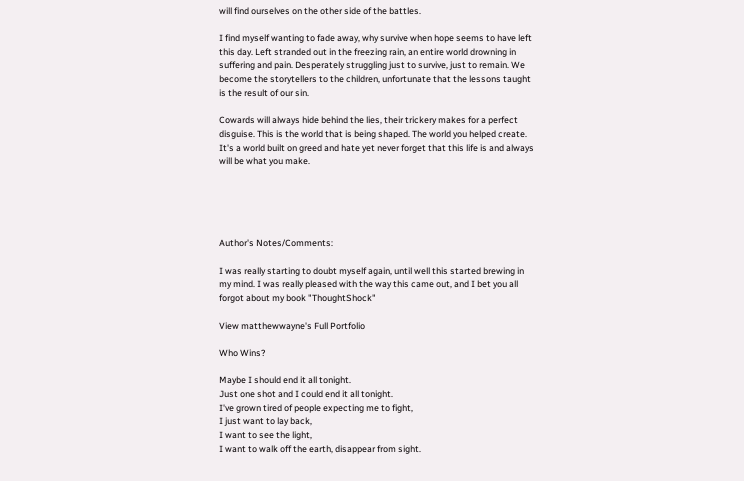will find ourselves on the other side of the battles.

I find myself wanting to fade away, why survive when hope seems to have left this day. Left stranded out in the freezing rain, an entire world drowning in suffering and pain. Desperately struggling just to survive, just to remain. We become the storytellers to the children, unfortunate that the lessons taught is the result of our sin.

Cowards will always hide behind the lies, their trickery makes for a perfect disguise. This is the world that is being shaped. The world you helped create. It's a world built on greed and hate yet never forget that this life is and always will be what you make.





Author's Notes/Comments:

I was really starting to doubt myself again, until well this started brewing in my mind. I was really pleased with the way this came out, and I bet you all forgot about my book "ThoughtShock"

View matthewwayne's Full Portfolio

Who Wins?

Maybe I should end it all tonight.
Just one shot and I could end it all tonight.
I've grown tired of people expecting me to fight,
I just want to lay back,
I want to see the light,
I want to walk off the earth, disappear from sight.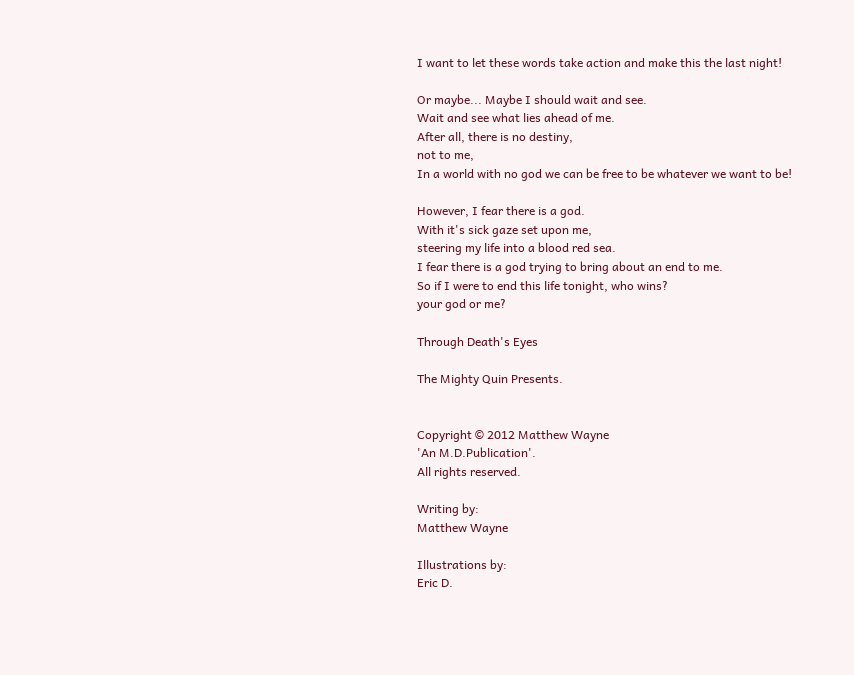I want to let these words take action and make this the last night!

Or maybe... Maybe I should wait and see.
Wait and see what lies ahead of me.
After all, there is no destiny,
not to me,
In a world with no god we can be free to be whatever we want to be!

However, I fear there is a god.
With it's sick gaze set upon me,
steering my life into a blood red sea.
I fear there is a god trying to bring about an end to me.
So if I were to end this life tonight, who wins?
your god or me?

Through Death's Eyes

The Mighty Quin Presents.


Copyright © 2012 Matthew Wayne
'An M.D.Publication'.
All rights reserved.

Writing by:
Matthew Wayne

Illustrations by:
Eric D.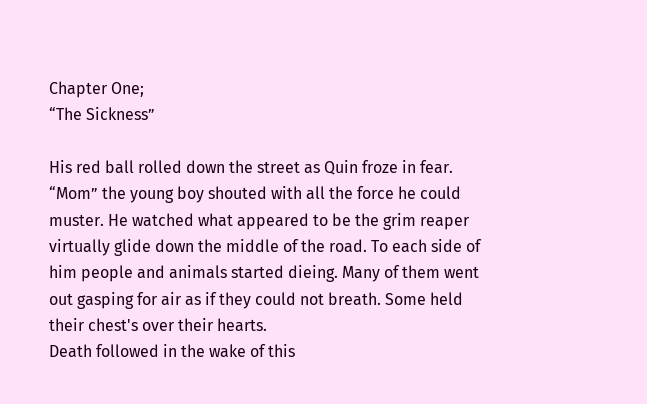Chapter One;
“The Sickness”

His red ball rolled down the street as Quin froze in fear.
“Mom” the young boy shouted with all the force he could muster. He watched what appeared to be the grim reaper virtually glide down the middle of the road. To each side of him people and animals started dieing. Many of them went out gasping for air as if they could not breath. Some held their chest's over their hearts.
Death followed in the wake of this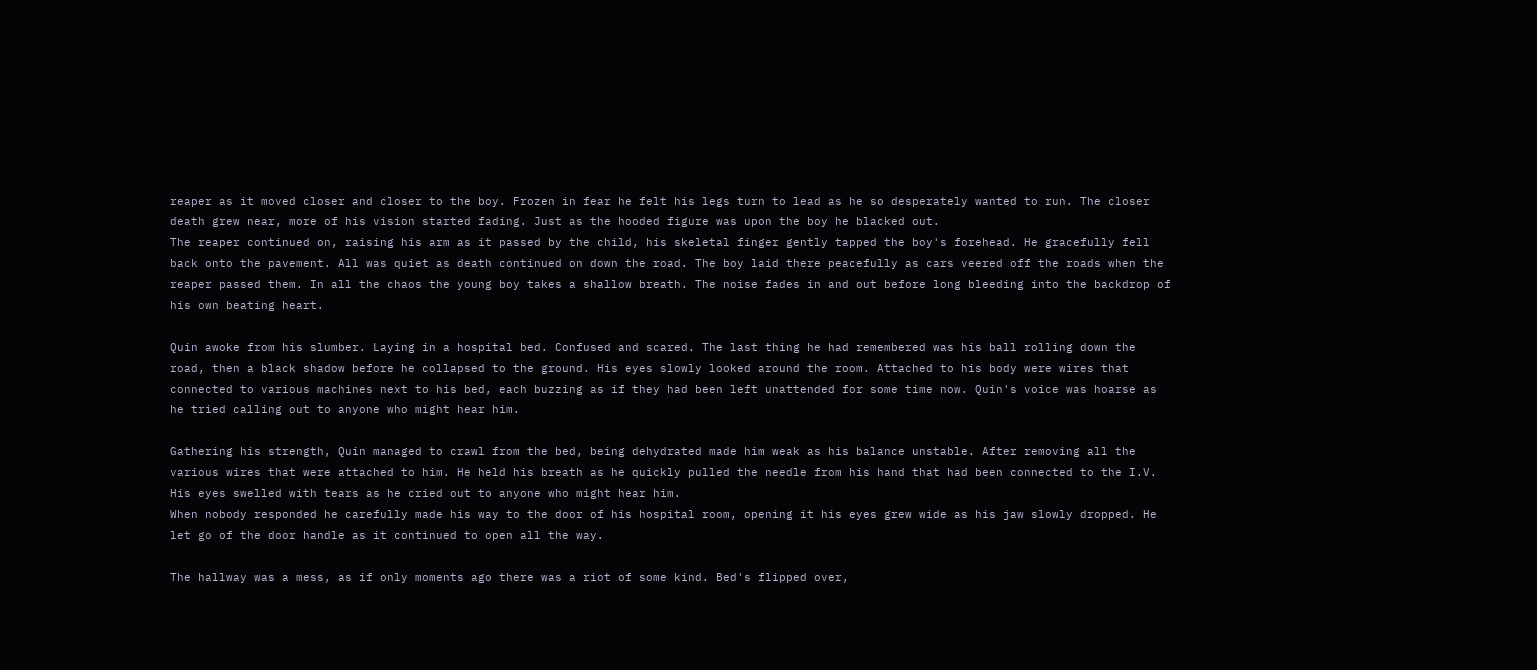reaper as it moved closer and closer to the boy. Frozen in fear he felt his legs turn to lead as he so desperately wanted to run. The closer death grew near, more of his vision started fading. Just as the hooded figure was upon the boy he blacked out.
The reaper continued on, raising his arm as it passed by the child, his skeletal finger gently tapped the boy's forehead. He gracefully fell back onto the pavement. All was quiet as death continued on down the road. The boy laid there peacefully as cars veered off the roads when the reaper passed them. In all the chaos the young boy takes a shallow breath. The noise fades in and out before long bleeding into the backdrop of his own beating heart.

Quin awoke from his slumber. Laying in a hospital bed. Confused and scared. The last thing he had remembered was his ball rolling down the road, then a black shadow before he collapsed to the ground. His eyes slowly looked around the room. Attached to his body were wires that connected to various machines next to his bed, each buzzing as if they had been left unattended for some time now. Quin's voice was hoarse as he tried calling out to anyone who might hear him.

Gathering his strength, Quin managed to crawl from the bed, being dehydrated made him weak as his balance unstable. After removing all the various wires that were attached to him. He held his breath as he quickly pulled the needle from his hand that had been connected to the I.V. His eyes swelled with tears as he cried out to anyone who might hear him.
When nobody responded he carefully made his way to the door of his hospital room, opening it his eyes grew wide as his jaw slowly dropped. He let go of the door handle as it continued to open all the way.

The hallway was a mess, as if only moments ago there was a riot of some kind. Bed's flipped over,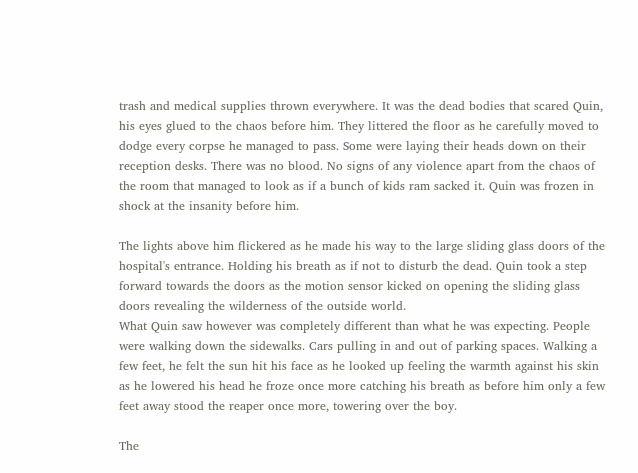trash and medical supplies thrown everywhere. It was the dead bodies that scared Quin, his eyes glued to the chaos before him. They littered the floor as he carefully moved to dodge every corpse he managed to pass. Some were laying their heads down on their reception desks. There was no blood. No signs of any violence apart from the chaos of the room that managed to look as if a bunch of kids ram sacked it. Quin was frozen in shock at the insanity before him.

The lights above him flickered as he made his way to the large sliding glass doors of the hospital's entrance. Holding his breath as if not to disturb the dead. Quin took a step forward towards the doors as the motion sensor kicked on opening the sliding glass doors revealing the wilderness of the outside world.
What Quin saw however was completely different than what he was expecting. People were walking down the sidewalks. Cars pulling in and out of parking spaces. Walking a few feet, he felt the sun hit his face as he looked up feeling the warmth against his skin as he lowered his head he froze once more catching his breath as before him only a few feet away stood the reaper once more, towering over the boy.

The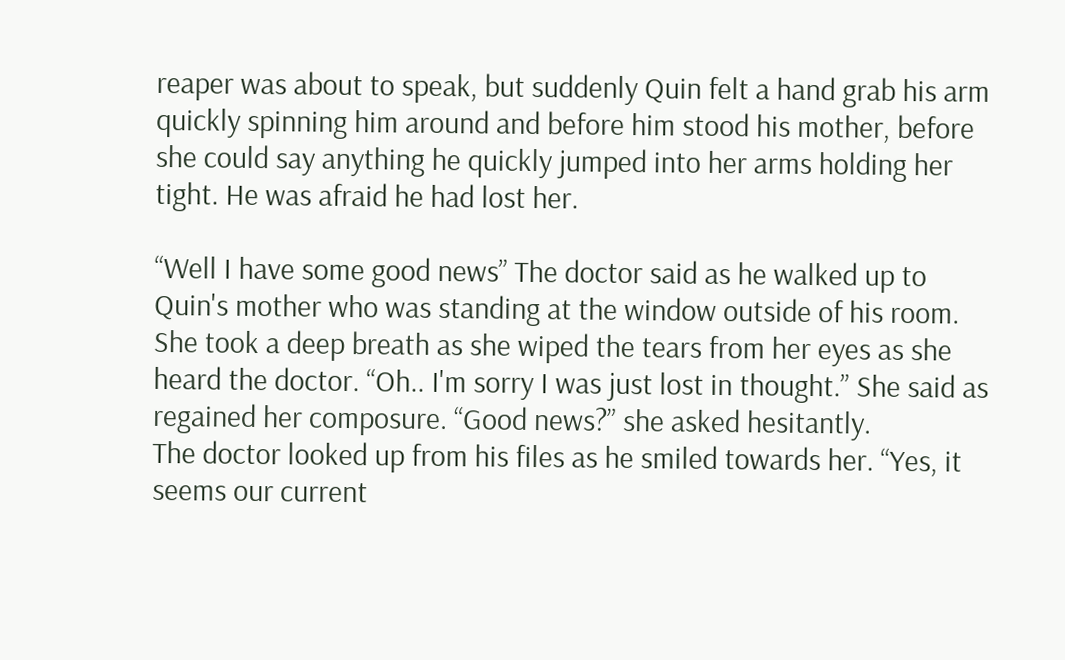reaper was about to speak, but suddenly Quin felt a hand grab his arm quickly spinning him around and before him stood his mother, before she could say anything he quickly jumped into her arms holding her tight. He was afraid he had lost her.

“Well I have some good news” The doctor said as he walked up to Quin's mother who was standing at the window outside of his room. She took a deep breath as she wiped the tears from her eyes as she heard the doctor. “Oh.. I'm sorry I was just lost in thought.” She said as regained her composure. “Good news?” she asked hesitantly.
The doctor looked up from his files as he smiled towards her. “Yes, it seems our current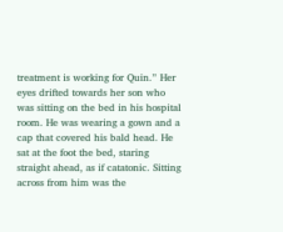treatment is working for Quin.” Her eyes drifted towards her son who was sitting on the bed in his hospital room. He was wearing a gown and a cap that covered his bald head. He sat at the foot the bed, staring straight ahead, as if catatonic. Sitting across from him was the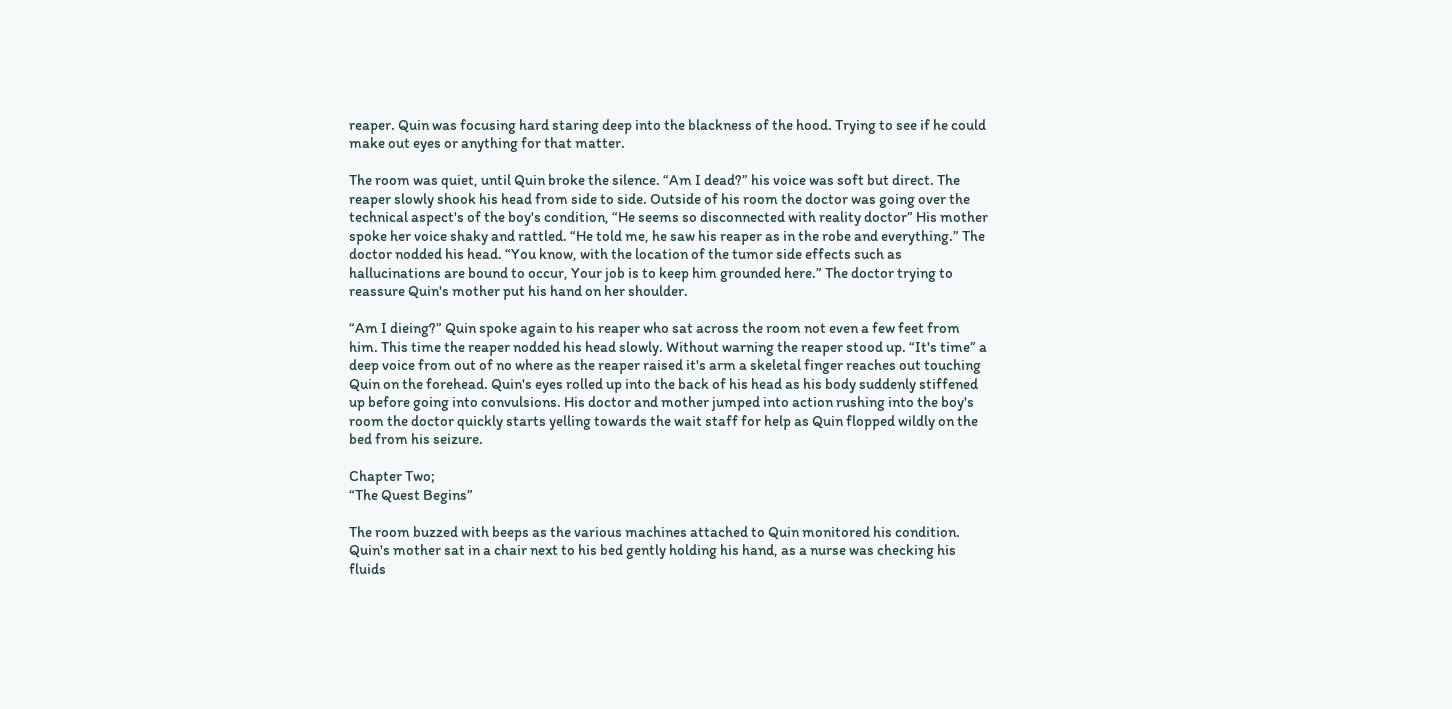reaper. Quin was focusing hard staring deep into the blackness of the hood. Trying to see if he could make out eyes or anything for that matter.

The room was quiet, until Quin broke the silence. “Am I dead?” his voice was soft but direct. The reaper slowly shook his head from side to side. Outside of his room the doctor was going over the technical aspect's of the boy's condition, “He seems so disconnected with reality doctor” His mother spoke her voice shaky and rattled. “He told me, he saw his reaper as in the robe and everything.” The doctor nodded his head. “You know, with the location of the tumor side effects such as hallucinations are bound to occur, Your job is to keep him grounded here.” The doctor trying to reassure Quin's mother put his hand on her shoulder.

“Am I dieing?” Quin spoke again to his reaper who sat across the room not even a few feet from him. This time the reaper nodded his head slowly. Without warning the reaper stood up. “It's time” a deep voice from out of no where as the reaper raised it's arm a skeletal finger reaches out touching Quin on the forehead. Quin's eyes rolled up into the back of his head as his body suddenly stiffened up before going into convulsions. His doctor and mother jumped into action rushing into the boy's room the doctor quickly starts yelling towards the wait staff for help as Quin flopped wildly on the bed from his seizure.

Chapter Two;
“The Quest Begins”

The room buzzed with beeps as the various machines attached to Quin monitored his condition. Quin's mother sat in a chair next to his bed gently holding his hand, as a nurse was checking his fluids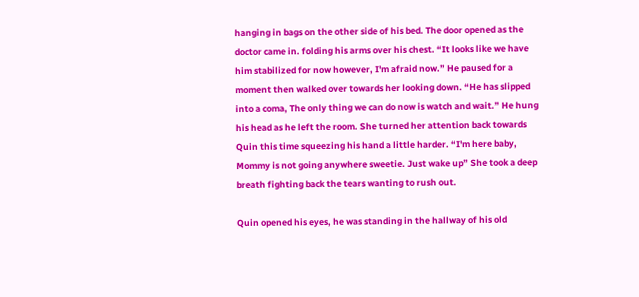hanging in bags on the other side of his bed. The door opened as the doctor came in. folding his arms over his chest. “It looks like we have him stabilized for now however, I'm afraid now.” He paused for a moment then walked over towards her looking down. “He has slipped into a coma, The only thing we can do now is watch and wait.” He hung his head as he left the room. She turned her attention back towards Quin this time squeezing his hand a little harder. “I'm here baby, Mommy is not going anywhere sweetie. Just wake up” She took a deep breath fighting back the tears wanting to rush out.

Quin opened his eyes, he was standing in the hallway of his old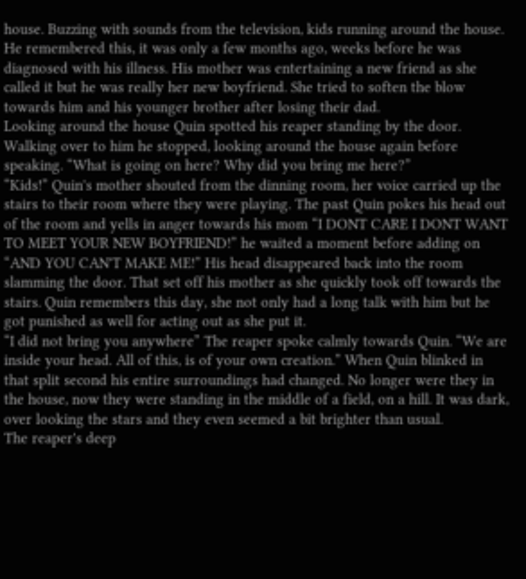house. Buzzing with sounds from the television, kids running around the house. He remembered this, it was only a few months ago, weeks before he was diagnosed with his illness. His mother was entertaining a new friend as she called it but he was really her new boyfriend. She tried to soften the blow towards him and his younger brother after losing their dad.
Looking around the house Quin spotted his reaper standing by the door. Walking over to him he stopped, looking around the house again before speaking. “What is going on here? Why did you bring me here?”
“Kids!” Quin's mother shouted from the dinning room, her voice carried up the stairs to their room where they were playing. The past Quin pokes his head out of the room and yells in anger towards his mom “I DONT CARE I DONT WANT TO MEET YOUR NEW BOYFRIEND!” he waited a moment before adding on “AND YOU CAN'T MAKE ME!” His head disappeared back into the room slamming the door. That set off his mother as she quickly took off towards the stairs. Quin remembers this day, she not only had a long talk with him but he got punished as well for acting out as she put it.
“I did not bring you anywhere” The reaper spoke calmly towards Quin. “We are inside your head. All of this, is of your own creation.” When Quin blinked in that split second his entire surroundings had changed. No longer were they in the house, now they were standing in the middle of a field, on a hill. It was dark, over looking the stars and they even seemed a bit brighter than usual.
The reaper's deep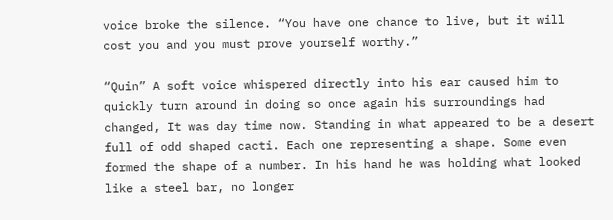voice broke the silence. “You have one chance to live, but it will cost you and you must prove yourself worthy.”

“Quin” A soft voice whispered directly into his ear caused him to quickly turn around in doing so once again his surroundings had changed, It was day time now. Standing in what appeared to be a desert full of odd shaped cacti. Each one representing a shape. Some even formed the shape of a number. In his hand he was holding what looked like a steel bar, no longer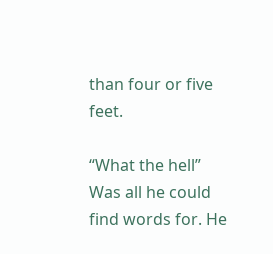than four or five feet.

“What the hell” Was all he could find words for. He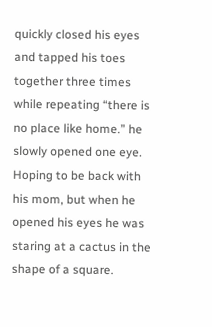quickly closed his eyes and tapped his toes together three times while repeating “there is no place like home.” he slowly opened one eye. Hoping to be back with his mom, but when he opened his eyes he was staring at a cactus in the shape of a square.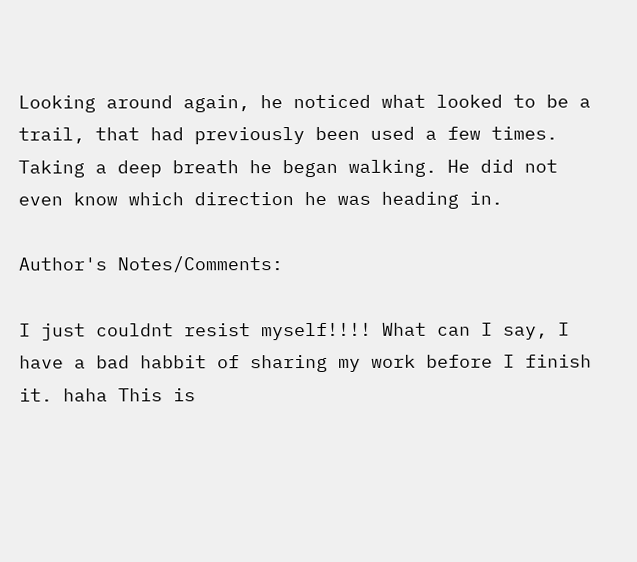Looking around again, he noticed what looked to be a trail, that had previously been used a few times. Taking a deep breath he began walking. He did not even know which direction he was heading in.

Author's Notes/Comments:

I just couldnt resist myself!!!! What can I say, I have a bad habbit of sharing my work before I finish it. haha This is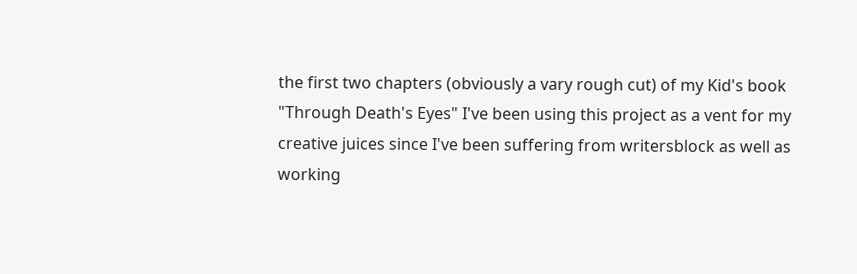the first two chapters (obviously a vary rough cut) of my Kid's book "Through Death's Eyes" I've been using this project as a vent for my creative juices since I've been suffering from writersblock as well as working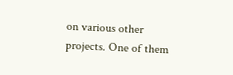on various other projects. One of them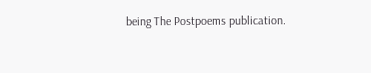being The Postpoems publication.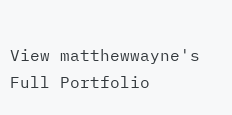View matthewwayne's Full Portfolio